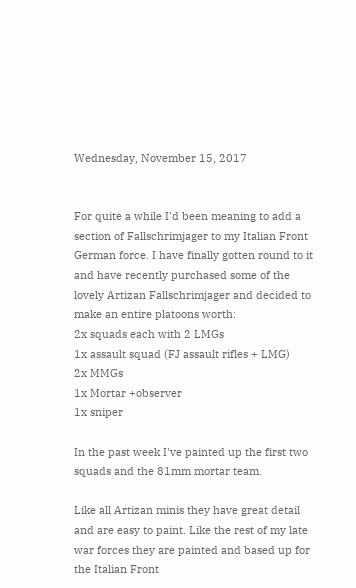Wednesday, November 15, 2017


For quite a while I'd been meaning to add a section of Fallschrimjager to my Italian Front German force. I have finally gotten round to it and have recently purchased some of the lovely Artizan Fallschrimjager and decided to make an entire platoons worth:
2x squads each with 2 LMGs
1x assault squad (FJ assault rifles + LMG)
2x MMGs
1x Mortar +observer
1x sniper

In the past week I've painted up the first two squads and the 81mm mortar team.

Like all Artizan minis they have great detail and are easy to paint. Like the rest of my late war forces they are painted and based up for the Italian Front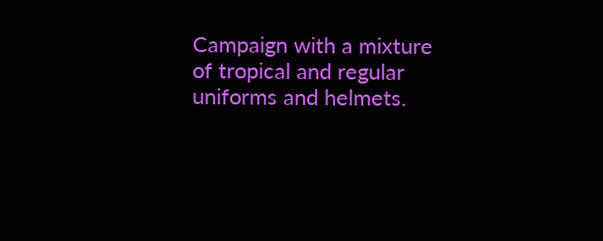Campaign with a mixture of tropical and regular uniforms and helmets.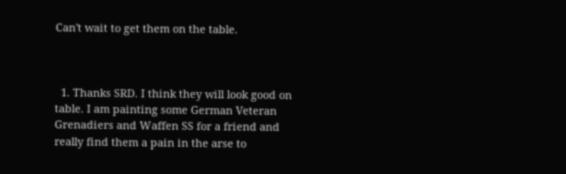Can't wait to get them on the table.



  1. Thanks SRD. I think they will look good on table. I am painting some German Veteran Grenadiers and Waffen SS for a friend and really find them a pain in the arse to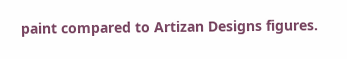paint compared to Artizan Designs figures.